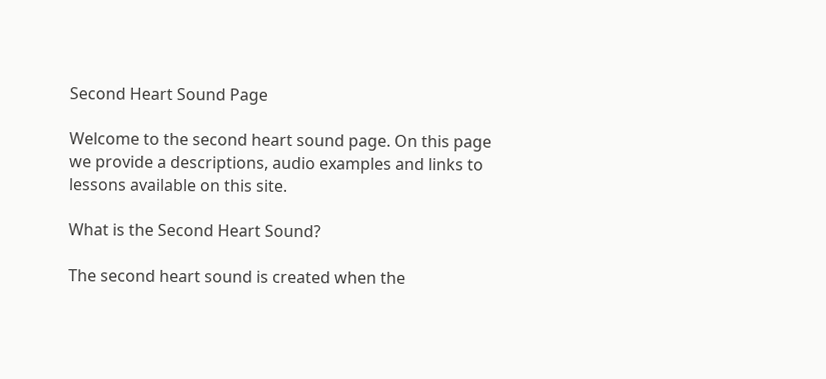Second Heart Sound Page

Welcome to the second heart sound page. On this page we provide a descriptions, audio examples and links to lessons available on this site.

What is the Second Heart Sound?

The second heart sound is created when the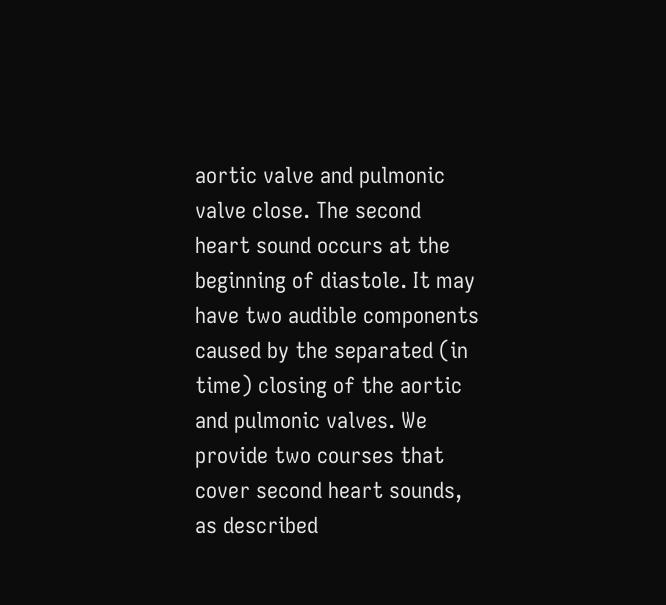aortic valve and pulmonic valve close. The second heart sound occurs at the beginning of diastole. It may have two audible components caused by the separated (in time) closing of the aortic and pulmonic valves. We provide two courses that cover second heart sounds, as described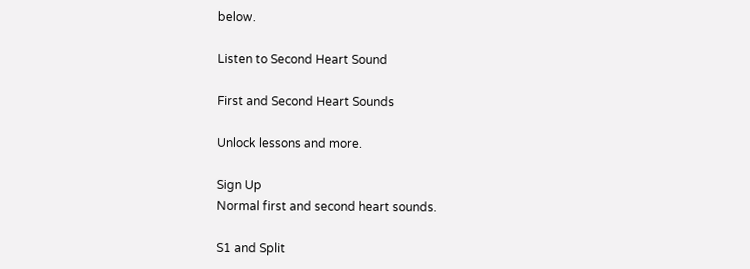below.

Listen to Second Heart Sound

First and Second Heart Sounds

Unlock lessons and more.

Sign Up
Normal first and second heart sounds.

S1 and Split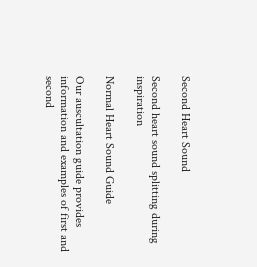Second Heart Sound

Second heart sound splitting during inspiration

Normal Heart Sound Guide

Our auscultation guide provides information and examples of first and second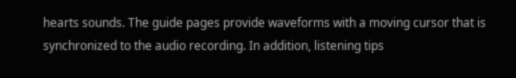hearts sounds. The guide pages provide waveforms with a moving cursor that is synchronized to the audio recording. In addition, listening tips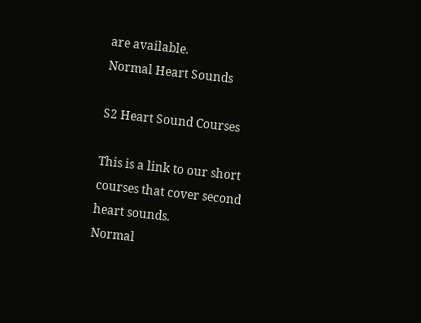are available.
Normal Heart Sounds

S2 Heart Sound Courses

This is a link to our short courses that cover second heart sounds.
Normal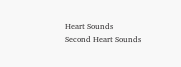Heart Sounds
Second Heart Sounds